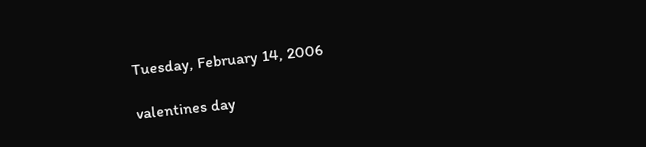Tuesday, February 14, 2006

valentines day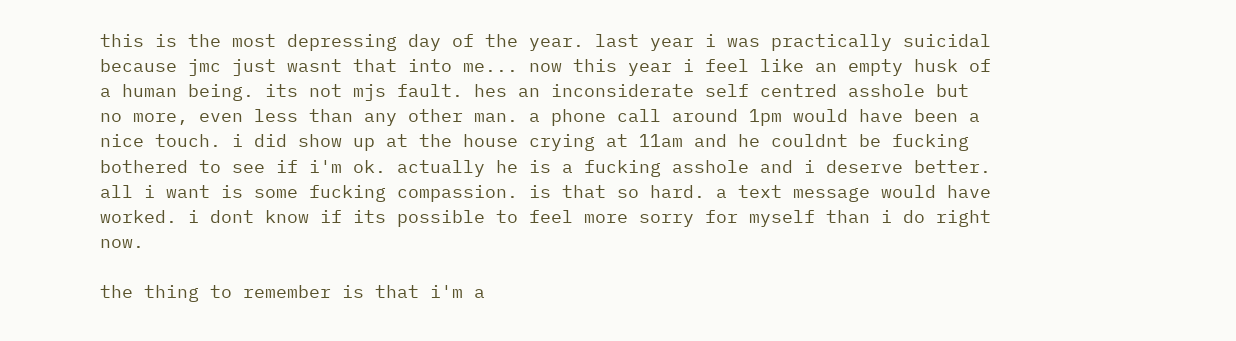this is the most depressing day of the year. last year i was practically suicidal because jmc just wasnt that into me... now this year i feel like an empty husk of a human being. its not mjs fault. hes an inconsiderate self centred asshole but no more, even less than any other man. a phone call around 1pm would have been a nice touch. i did show up at the house crying at 11am and he couldnt be fucking bothered to see if i'm ok. actually he is a fucking asshole and i deserve better. all i want is some fucking compassion. is that so hard. a text message would have worked. i dont know if its possible to feel more sorry for myself than i do right now.

the thing to remember is that i'm a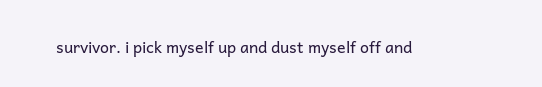survivor. i pick myself up and dust myself off and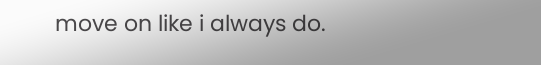move on like i always do.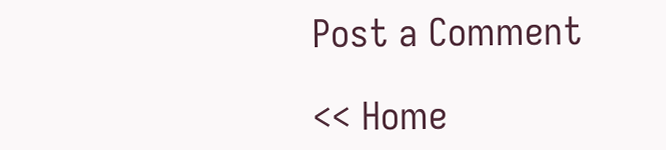Post a Comment

<< Home